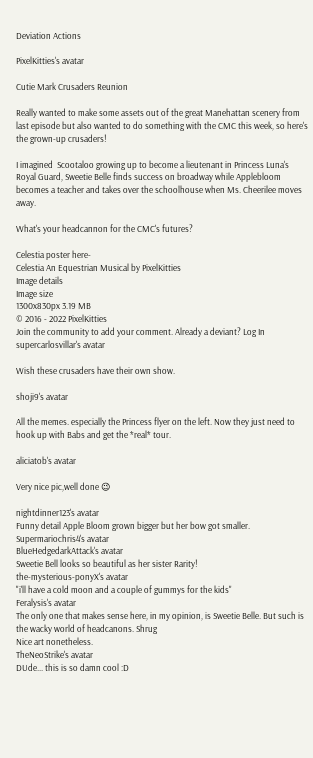Deviation Actions

PixelKitties's avatar

Cutie Mark Crusaders Reunion

Really wanted to make some assets out of the great Manehattan scenery from last episode but also wanted to do something with the CMC this week, so here's the grown-up crusaders!

I imagined  Scootaloo growing up to become a lieutenant in Princess Luna's Royal Guard, Sweetie Belle finds success on broadway while Applebloom becomes a teacher and takes over the schoolhouse when Ms. Cheerilee moves away.

What's your headcannon for the CMC's futures?

Celestia poster here-
Celestia An Equestrian Musical by PixelKitties
Image details
Image size
1300x830px 3.19 MB
© 2016 - 2022 PixelKitties
Join the community to add your comment. Already a deviant? Log In
supercarlosvillar's avatar

Wish these crusaders have their own show.

shoji9's avatar

All the memes. especially the Princess flyer on the left. Now they just need to hook up with Babs and get the *real* tour.

aliciatob's avatar

Very nice pic,well done 😉

nightdinner123's avatar
Funny detail Apple Bloom grown bigger but her bow got smaller.
Supermariochris4's avatar
BlueHedgedarkAttack's avatar
Sweetie Bell looks so beautiful as her sister Rarity!
the-mysterious-ponyX's avatar
"i'll have a cold moon and a couple of gummys for the kids"
Feralysis's avatar
The only one that makes sense here, in my opinion, is Sweetie Belle. But such is the wacky world of headcanons. Shrug
Nice art nonetheless.
TheNeoStrike's avatar
DUde... this is so damn cool :D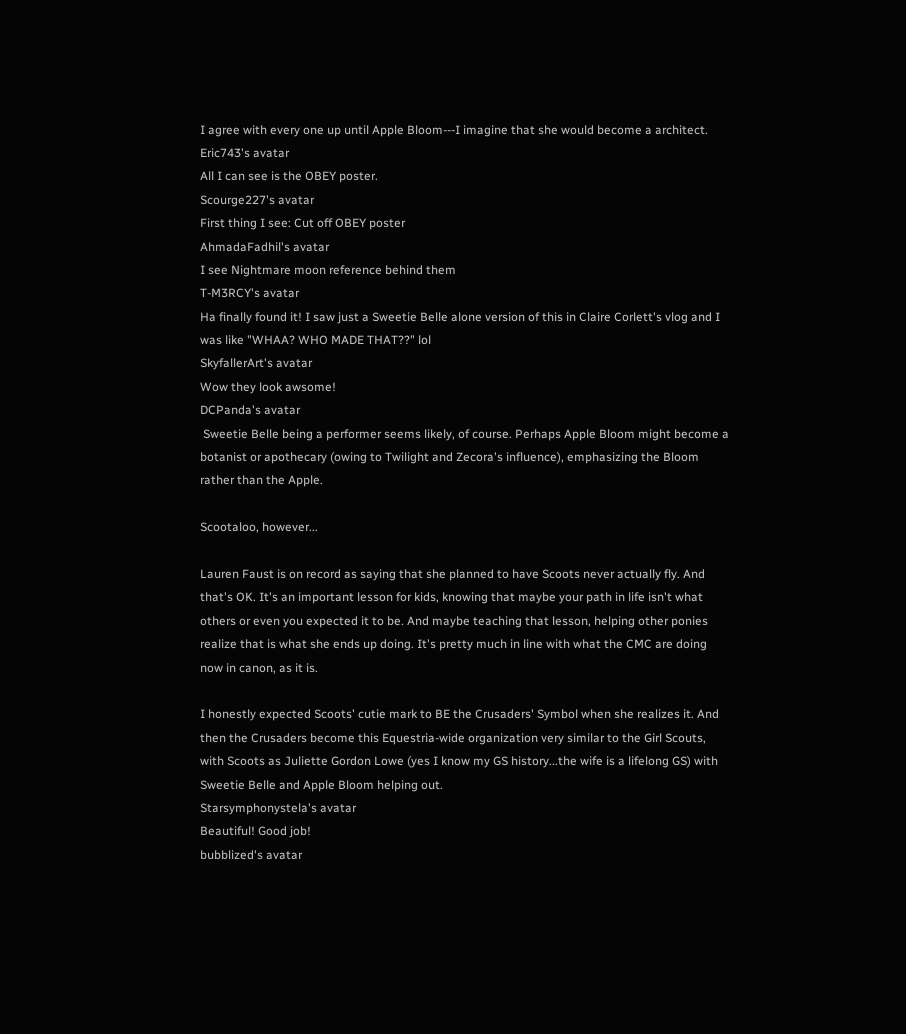I agree with every one up until Apple Bloom---I imagine that she would become a architect.
Eric743's avatar
All I can see is the OBEY poster.
Scourge227's avatar
First thing I see: Cut off OBEY poster
AhmadaFadhil's avatar
I see Nightmare moon reference behind them
T-M3RCY's avatar
Ha finally found it! I saw just a Sweetie Belle alone version of this in Claire Corlett's vlog and I was like "WHAA? WHO MADE THAT??" lol
SkyfallerArt's avatar
Wow they look awsome!
DCPanda's avatar
 Sweetie Belle being a performer seems likely, of course. Perhaps Apple Bloom might become a botanist or apothecary (owing to Twilight and Zecora's influence), emphasizing the Bloom rather than the Apple.

Scootaloo, however...

Lauren Faust is on record as saying that she planned to have Scoots never actually fly. And that's OK. It's an important lesson for kids, knowing that maybe your path in life isn't what others or even you expected it to be. And maybe teaching that lesson, helping other ponies realize that is what she ends up doing. It's pretty much in line with what the CMC are doing now in canon, as it is.

I honestly expected Scoots' cutie mark to BE the Crusaders' Symbol when she realizes it. And then the Crusaders become this Equestria-wide organization very similar to the Girl Scouts, with Scoots as Juliette Gordon Lowe (yes I know my GS history...the wife is a lifelong GS) with Sweetie Belle and Apple Bloom helping out.
Starsymphonystela's avatar
Beautiful! Good job!
bubblized's avatar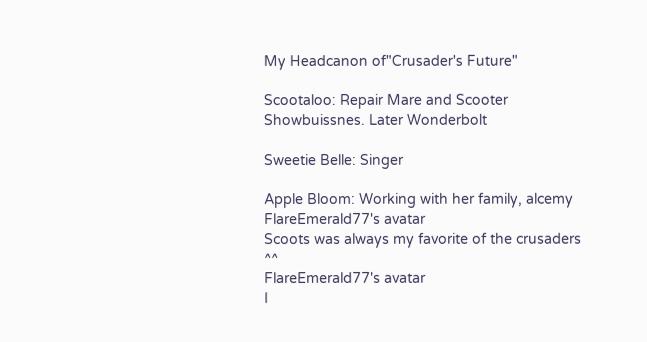My Headcanon of"Crusader's Future"

Scootaloo: Repair Mare and Scooter Showbuissnes. Later Wonderbolt

Sweetie Belle: Singer

Apple Bloom: Working with her family, alcemy
FlareEmerald77's avatar
Scoots was always my favorite of the crusaders  ^^
FlareEmerald77's avatar
I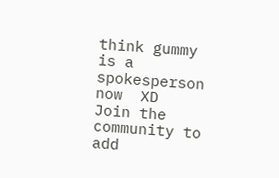think gummy is a spokesperson now  XD
Join the community to add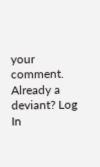your comment. Already a deviant? Log In